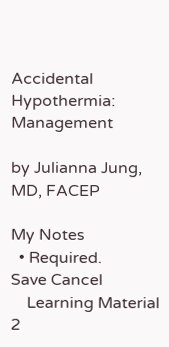Accidental Hypothermia: Management

by Julianna Jung, MD, FACEP

My Notes
  • Required.
Save Cancel
    Learning Material 2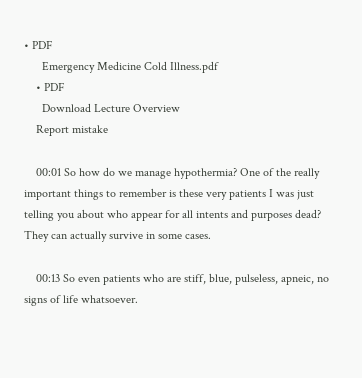• PDF
      Emergency Medicine Cold Illness.pdf
    • PDF
      Download Lecture Overview
    Report mistake

    00:01 So how do we manage hypothermia? One of the really important things to remember is these very patients I was just telling you about who appear for all intents and purposes dead? They can actually survive in some cases.

    00:13 So even patients who are stiff, blue, pulseless, apneic, no signs of life whatsoever.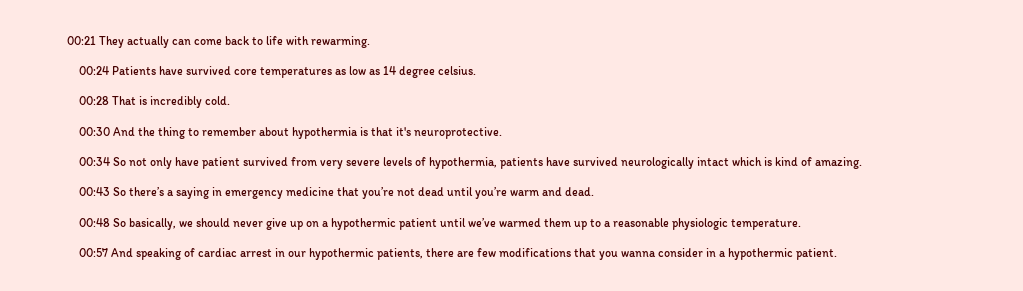00:21 They actually can come back to life with rewarming.

    00:24 Patients have survived core temperatures as low as 14 degree celsius.

    00:28 That is incredibly cold.

    00:30 And the thing to remember about hypothermia is that it's neuroprotective.

    00:34 So not only have patient survived from very severe levels of hypothermia, patients have survived neurologically intact which is kind of amazing.

    00:43 So there’s a saying in emergency medicine that you’re not dead until you’re warm and dead.

    00:48 So basically, we should never give up on a hypothermic patient until we’ve warmed them up to a reasonable physiologic temperature.

    00:57 And speaking of cardiac arrest in our hypothermic patients, there are few modifications that you wanna consider in a hypothermic patient.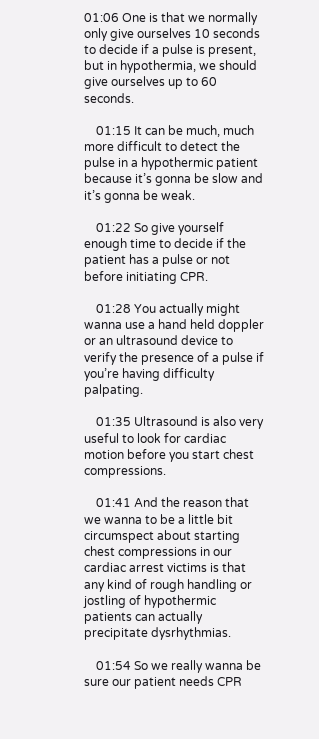01:06 One is that we normally only give ourselves 10 seconds to decide if a pulse is present, but in hypothermia, we should give ourselves up to 60 seconds.

    01:15 It can be much, much more difficult to detect the pulse in a hypothermic patient because it’s gonna be slow and it’s gonna be weak.

    01:22 So give yourself enough time to decide if the patient has a pulse or not before initiating CPR.

    01:28 You actually might wanna use a hand held doppler or an ultrasound device to verify the presence of a pulse if you’re having difficulty palpating.

    01:35 Ultrasound is also very useful to look for cardiac motion before you start chest compressions.

    01:41 And the reason that we wanna to be a little bit circumspect about starting chest compressions in our cardiac arrest victims is that any kind of rough handling or jostling of hypothermic patients can actually precipitate dysrhythmias.

    01:54 So we really wanna be sure our patient needs CPR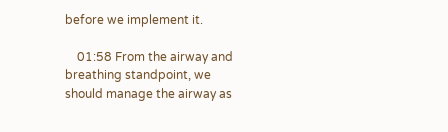before we implement it.

    01:58 From the airway and breathing standpoint, we should manage the airway as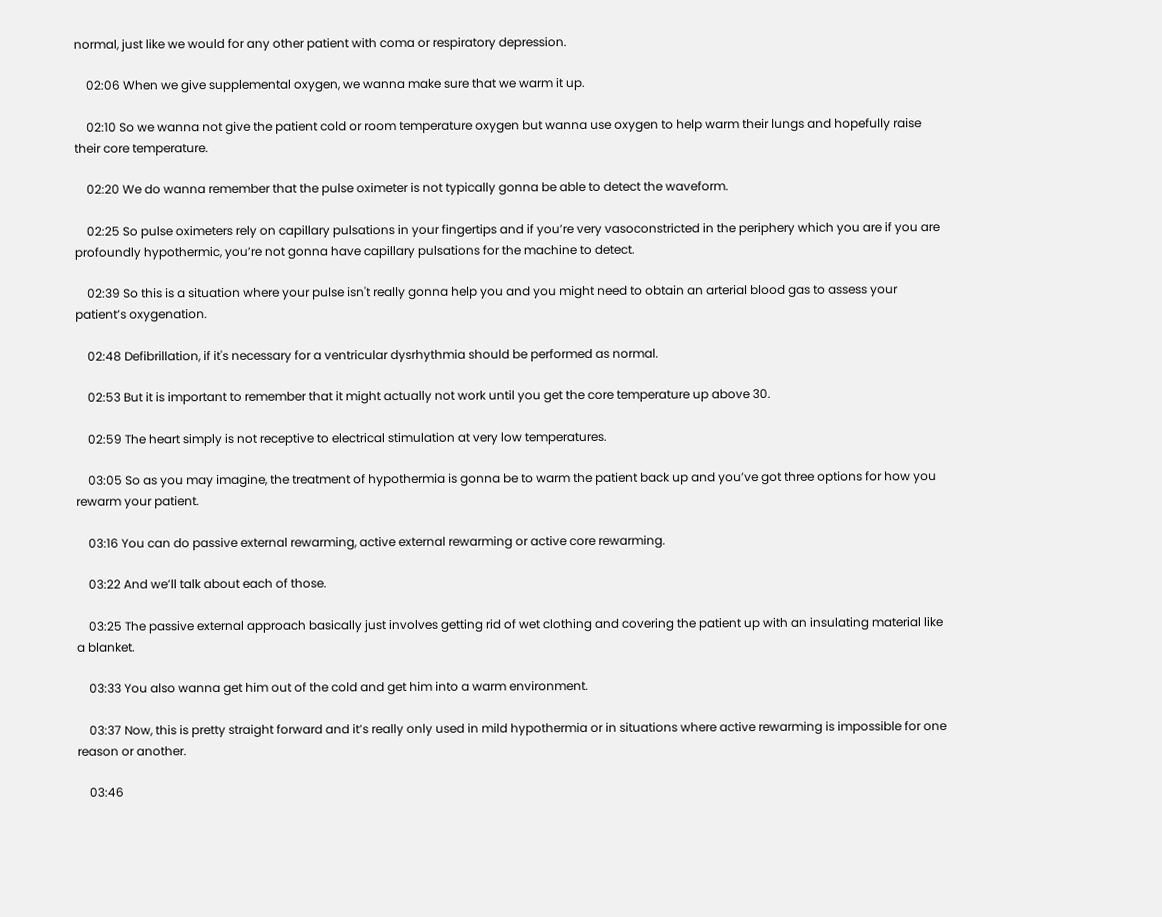normal, just like we would for any other patient with coma or respiratory depression.

    02:06 When we give supplemental oxygen, we wanna make sure that we warm it up.

    02:10 So we wanna not give the patient cold or room temperature oxygen but wanna use oxygen to help warm their lungs and hopefully raise their core temperature.

    02:20 We do wanna remember that the pulse oximeter is not typically gonna be able to detect the waveform.

    02:25 So pulse oximeters rely on capillary pulsations in your fingertips and if you’re very vasoconstricted in the periphery which you are if you are profoundly hypothermic, you’re not gonna have capillary pulsations for the machine to detect.

    02:39 So this is a situation where your pulse isn't really gonna help you and you might need to obtain an arterial blood gas to assess your patient’s oxygenation.

    02:48 Defibrillation, if it's necessary for a ventricular dysrhythmia should be performed as normal.

    02:53 But it is important to remember that it might actually not work until you get the core temperature up above 30.

    02:59 The heart simply is not receptive to electrical stimulation at very low temperatures.

    03:05 So as you may imagine, the treatment of hypothermia is gonna be to warm the patient back up and you’ve got three options for how you rewarm your patient.

    03:16 You can do passive external rewarming, active external rewarming or active core rewarming.

    03:22 And we’ll talk about each of those.

    03:25 The passive external approach basically just involves getting rid of wet clothing and covering the patient up with an insulating material like a blanket.

    03:33 You also wanna get him out of the cold and get him into a warm environment.

    03:37 Now, this is pretty straight forward and it’s really only used in mild hypothermia or in situations where active rewarming is impossible for one reason or another.

    03:46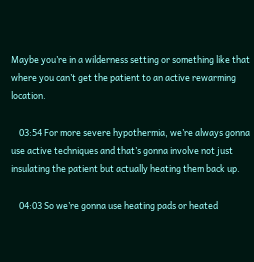Maybe you’re in a wilderness setting or something like that where you can’t get the patient to an active rewarming location.

    03:54 For more severe hypothermia, we’re always gonna use active techniques and that’s gonna involve not just insulating the patient but actually heating them back up.

    04:03 So we’re gonna use heating pads or heated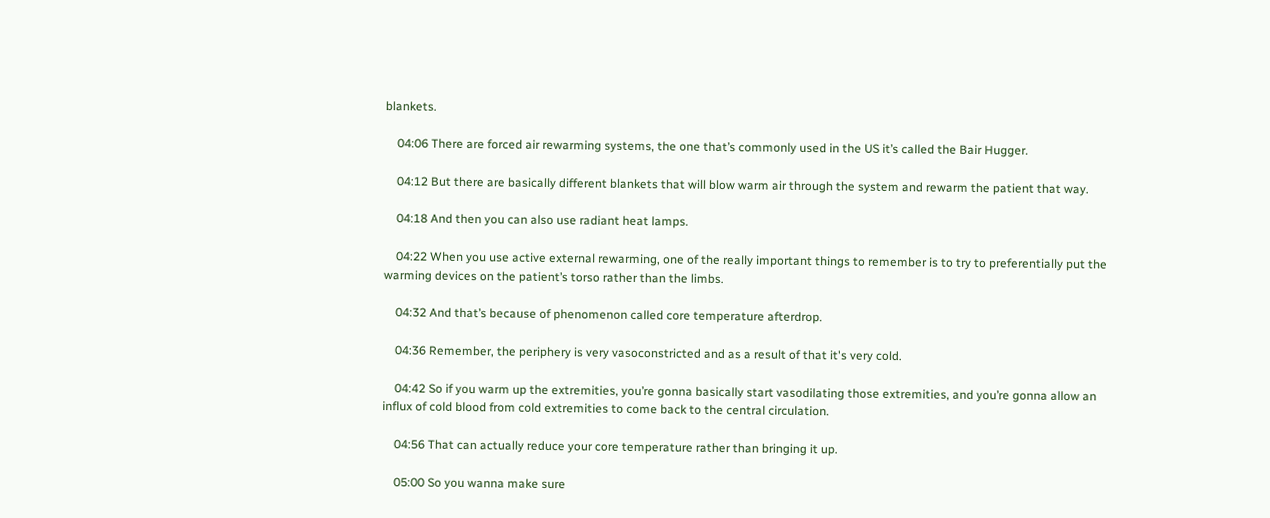blankets.

    04:06 There are forced air rewarming systems, the one that’s commonly used in the US it’s called the Bair Hugger.

    04:12 But there are basically different blankets that will blow warm air through the system and rewarm the patient that way.

    04:18 And then you can also use radiant heat lamps.

    04:22 When you use active external rewarming, one of the really important things to remember is to try to preferentially put the warming devices on the patient’s torso rather than the limbs.

    04:32 And that’s because of phenomenon called core temperature afterdrop.

    04:36 Remember, the periphery is very vasoconstricted and as a result of that it's very cold.

    04:42 So if you warm up the extremities, you’re gonna basically start vasodilating those extremities, and you’re gonna allow an influx of cold blood from cold extremities to come back to the central circulation.

    04:56 That can actually reduce your core temperature rather than bringing it up.

    05:00 So you wanna make sure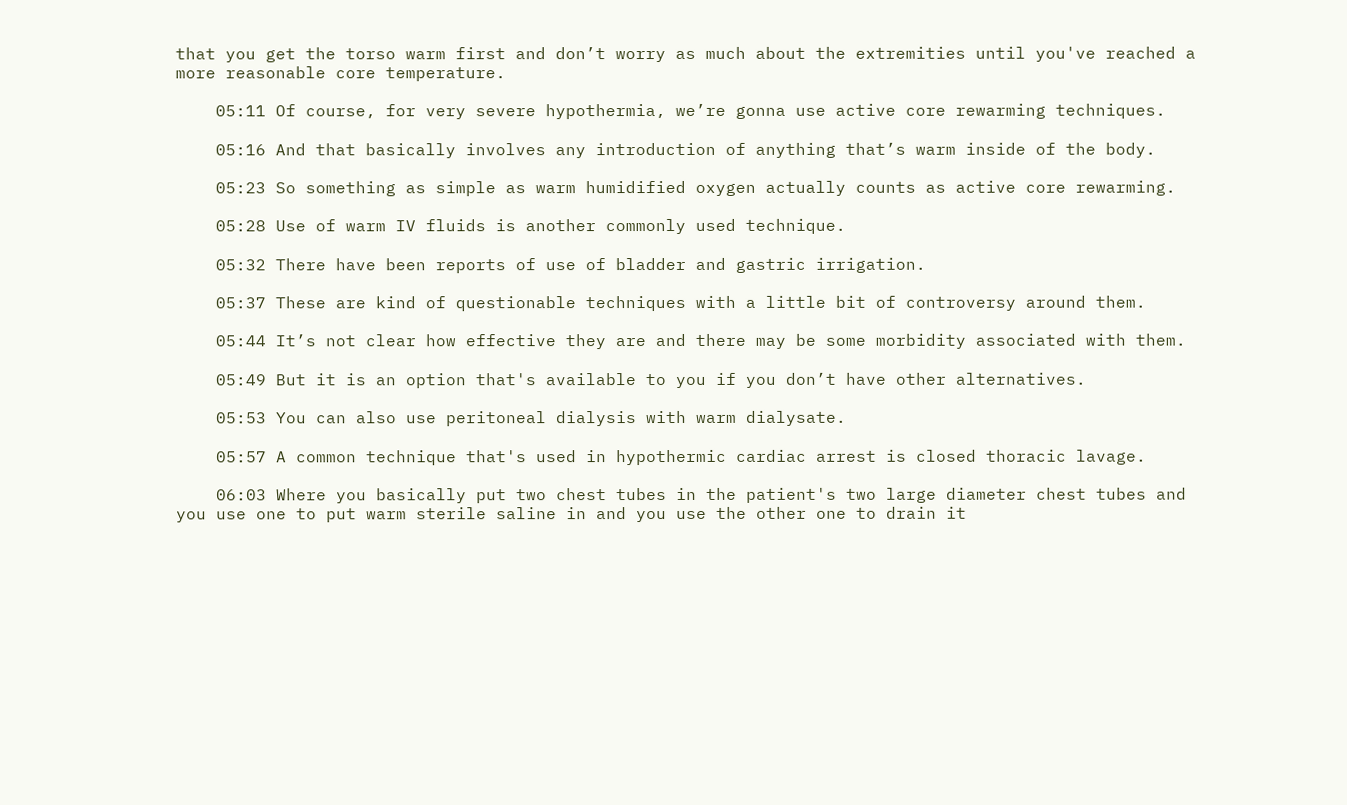that you get the torso warm first and don’t worry as much about the extremities until you've reached a more reasonable core temperature.

    05:11 Of course, for very severe hypothermia, we’re gonna use active core rewarming techniques.

    05:16 And that basically involves any introduction of anything that’s warm inside of the body.

    05:23 So something as simple as warm humidified oxygen actually counts as active core rewarming.

    05:28 Use of warm IV fluids is another commonly used technique.

    05:32 There have been reports of use of bladder and gastric irrigation.

    05:37 These are kind of questionable techniques with a little bit of controversy around them.

    05:44 It’s not clear how effective they are and there may be some morbidity associated with them.

    05:49 But it is an option that's available to you if you don’t have other alternatives.

    05:53 You can also use peritoneal dialysis with warm dialysate.

    05:57 A common technique that's used in hypothermic cardiac arrest is closed thoracic lavage.

    06:03 Where you basically put two chest tubes in the patient's two large diameter chest tubes and you use one to put warm sterile saline in and you use the other one to drain it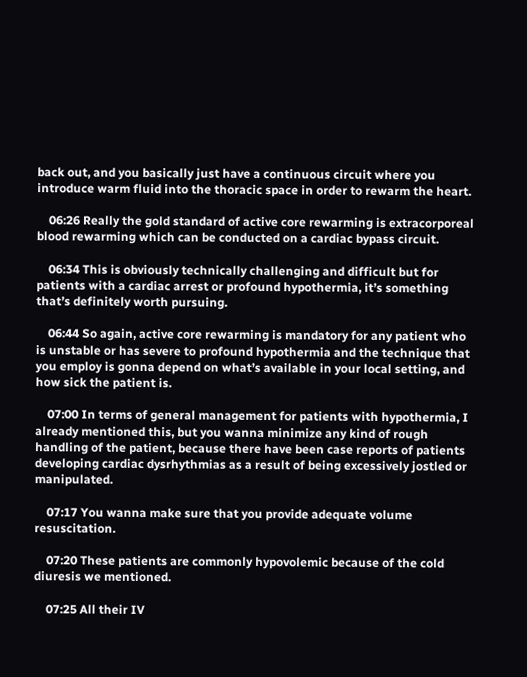back out, and you basically just have a continuous circuit where you introduce warm fluid into the thoracic space in order to rewarm the heart.

    06:26 Really the gold standard of active core rewarming is extracorporeal blood rewarming which can be conducted on a cardiac bypass circuit.

    06:34 This is obviously technically challenging and difficult but for patients with a cardiac arrest or profound hypothermia, it’s something that’s definitely worth pursuing.

    06:44 So again, active core rewarming is mandatory for any patient who is unstable or has severe to profound hypothermia and the technique that you employ is gonna depend on what’s available in your local setting, and how sick the patient is.

    07:00 In terms of general management for patients with hypothermia, I already mentioned this, but you wanna minimize any kind of rough handling of the patient, because there have been case reports of patients developing cardiac dysrhythmias as a result of being excessively jostled or manipulated.

    07:17 You wanna make sure that you provide adequate volume resuscitation.

    07:20 These patients are commonly hypovolemic because of the cold diuresis we mentioned.

    07:25 All their IV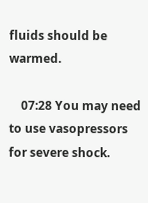fluids should be warmed.

    07:28 You may need to use vasopressors for severe shock.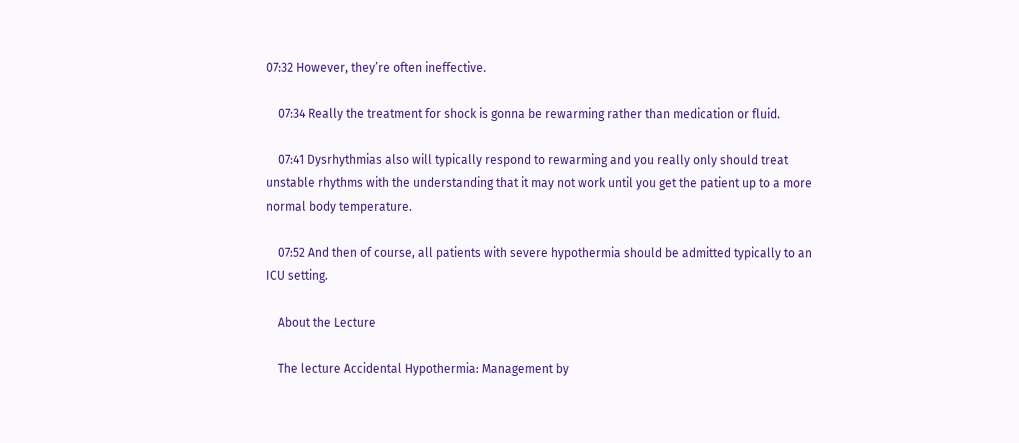07:32 However, they’re often ineffective.

    07:34 Really the treatment for shock is gonna be rewarming rather than medication or fluid.

    07:41 Dysrhythmias also will typically respond to rewarming and you really only should treat unstable rhythms with the understanding that it may not work until you get the patient up to a more normal body temperature.

    07:52 And then of course, all patients with severe hypothermia should be admitted typically to an ICU setting.

    About the Lecture

    The lecture Accidental Hypothermia: Management by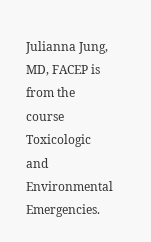Julianna Jung, MD, FACEP is from the course Toxicologic and Environmental Emergencies.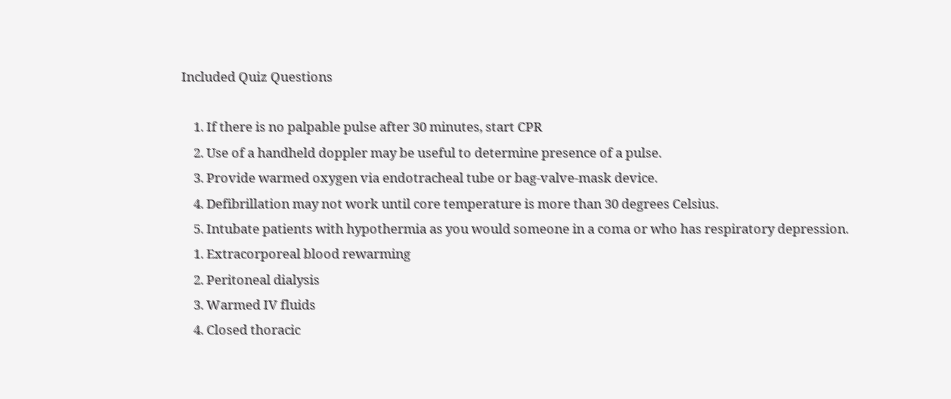Included Quiz Questions

    1. If there is no palpable pulse after 30 minutes, start CPR
    2. Use of a handheld doppler may be useful to determine presence of a pulse.
    3. Provide warmed oxygen via endotracheal tube or bag-valve-mask device.
    4. Defibrillation may not work until core temperature is more than 30 degrees Celsius.
    5. Intubate patients with hypothermia as you would someone in a coma or who has respiratory depression.
    1. Extracorporeal blood rewarming
    2. Peritoneal dialysis
    3. Warmed IV fluids
    4. Closed thoracic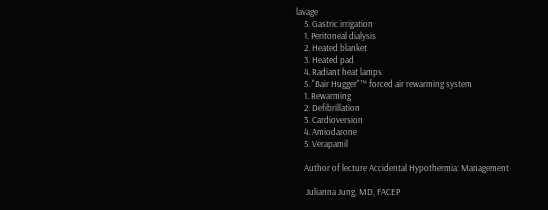lavage
    5. Gastric irrigation
    1. Peritoneal dialysis
    2. Heated blanket
    3. Heated pad
    4. Radiant heat lamps
    5. "Bair Hugger"™ forced air rewarming system
    1. Rewarming
    2. Defibrillation
    3. Cardioversion
    4. Amiodarone
    5. Verapamil

    Author of lecture Accidental Hypothermia: Management

     Julianna Jung, MD, FACEP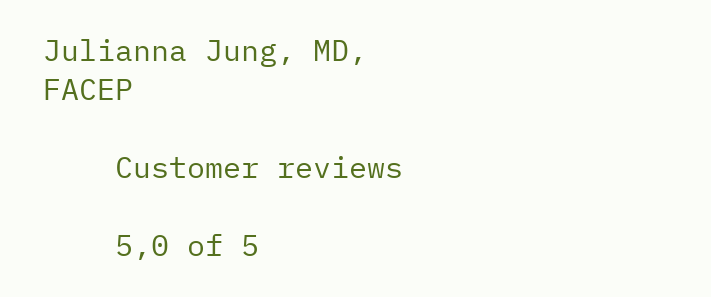Julianna Jung, MD, FACEP

    Customer reviews

    5,0 of 5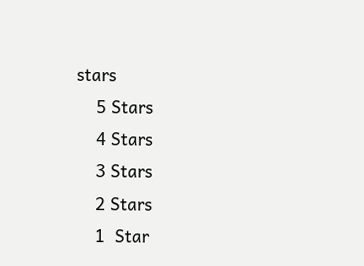stars
    5 Stars
    4 Stars
    3 Stars
    2 Stars
    1  Star